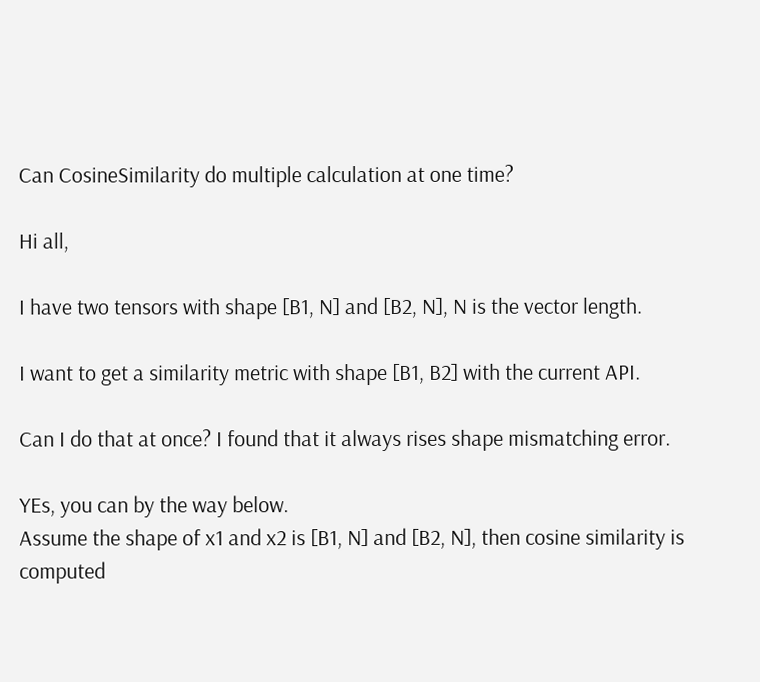Can CosineSimilarity do multiple calculation at one time?

Hi all,

I have two tensors with shape [B1, N] and [B2, N], N is the vector length.

I want to get a similarity metric with shape [B1, B2] with the current API.

Can I do that at once? I found that it always rises shape mismatching error.

YEs, you can by the way below.
Assume the shape of x1 and x2 is [B1, N] and [B2, N], then cosine similarity is computed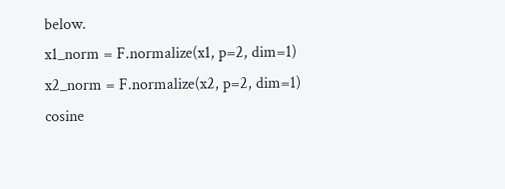below.
x1_norm = F.normalize(x1, p=2, dim=1)
x2_norm = F.normalize(x2, p=2, dim=1)
cosine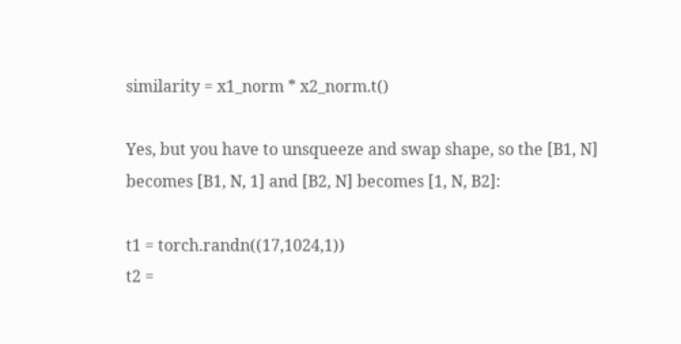similarity = x1_norm * x2_norm.t()

Yes, but you have to unsqueeze and swap shape, so the [B1, N] becomes [B1, N, 1] and [B2, N] becomes [1, N, B2]:

t1 = torch.randn((17,1024,1))
t2 =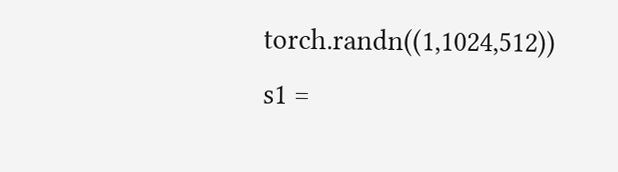torch.randn((1,1024,512))
s1 =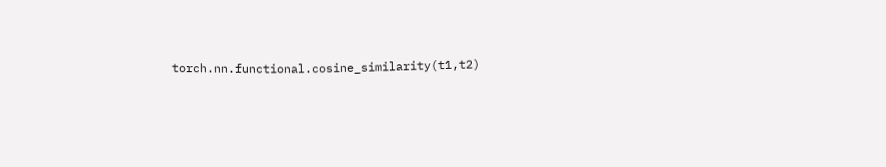torch.nn.functional.cosine_similarity(t1,t2)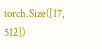torch.Size([17, 512])